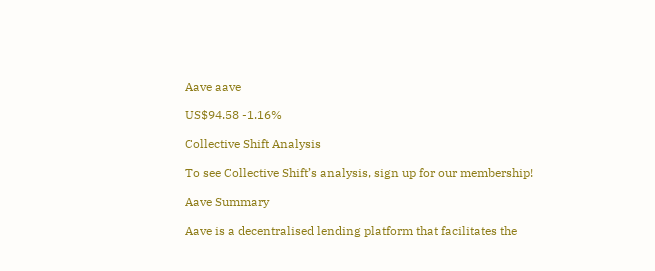Aave aave

US$94.58 -1.16%

Collective Shift Analysis

To see Collective Shift’s analysis, sign up for our membership!

Aave Summary

Aave is a decentralised lending platform that facilitates the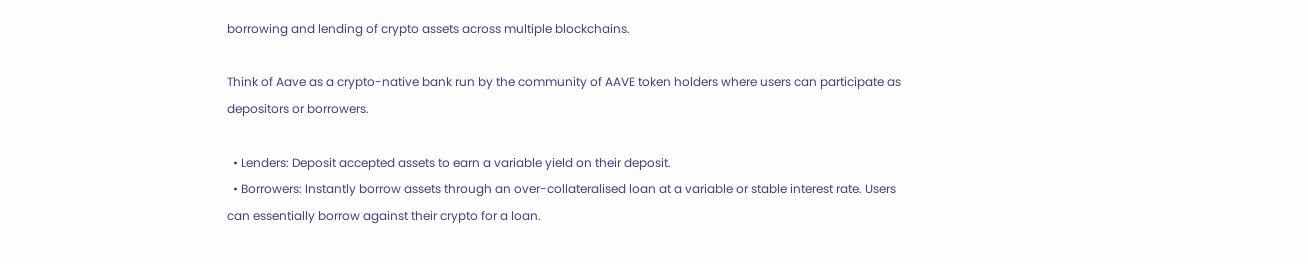borrowing and lending of crypto assets across multiple blockchains.

Think of Aave as a crypto-native bank run by the community of AAVE token holders where users can participate as depositors or borrowers.

  • Lenders: Deposit accepted assets to earn a variable yield on their deposit.
  • Borrowers: Instantly borrow assets through an over-collateralised loan at a variable or stable interest rate. Users can essentially borrow against their crypto for a loan.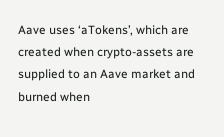Aave uses ‘aTokens’, which are created when crypto-assets are supplied to an Aave market and burned when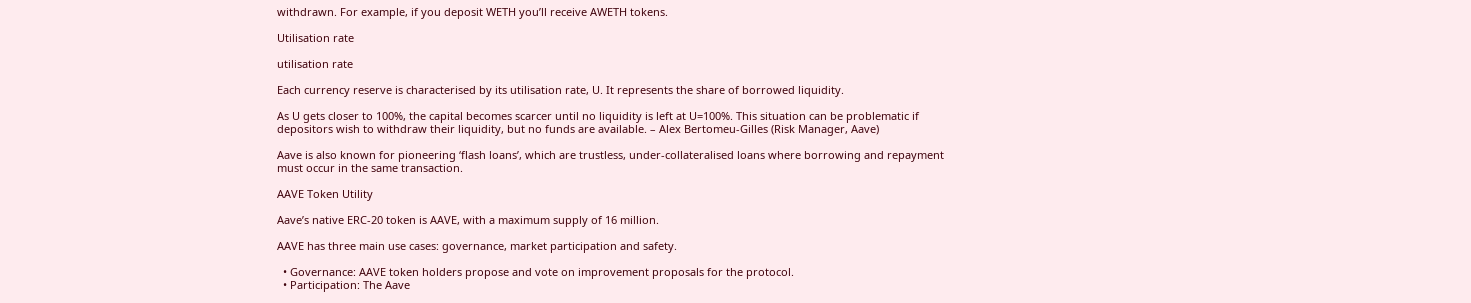withdrawn. For example, if you deposit WETH you’ll receive AWETH tokens.

Utilisation rate

utilisation rate

Each currency reserve is characterised by its utilisation rate, U. It represents the share of borrowed liquidity.

As U gets closer to 100%, the capital becomes scarcer until no liquidity is left at U=100%. This situation can be problematic if depositors wish to withdraw their liquidity, but no funds are available. – Alex Bertomeu-Gilles (Risk Manager, Aave)

Aave is also known for pioneering ‘flash loans’, which are trustless, under-collateralised loans where borrowing and repayment must occur in the same transaction.

AAVE Token Utility

Aave’s native ERC-20 token is AAVE, with a maximum supply of 16 million.

AAVE has three main use cases: governance, market participation and safety.

  • Governance: AAVE token holders propose and vote on improvement proposals for the protocol.
  • Participation: The Aave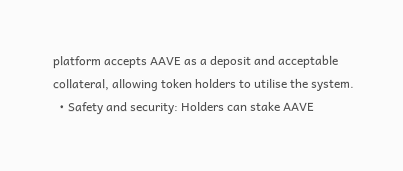platform accepts AAVE as a deposit and acceptable collateral, allowing token holders to utilise the system.
  • Safety and security: Holders can stake AAVE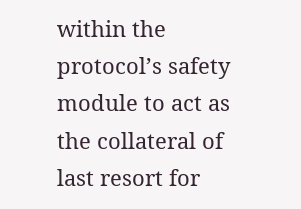within the protocol’s safety module to act as the collateral of last resort for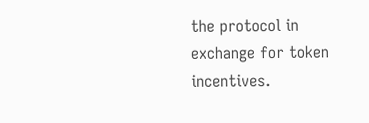the protocol in exchange for token incentives.